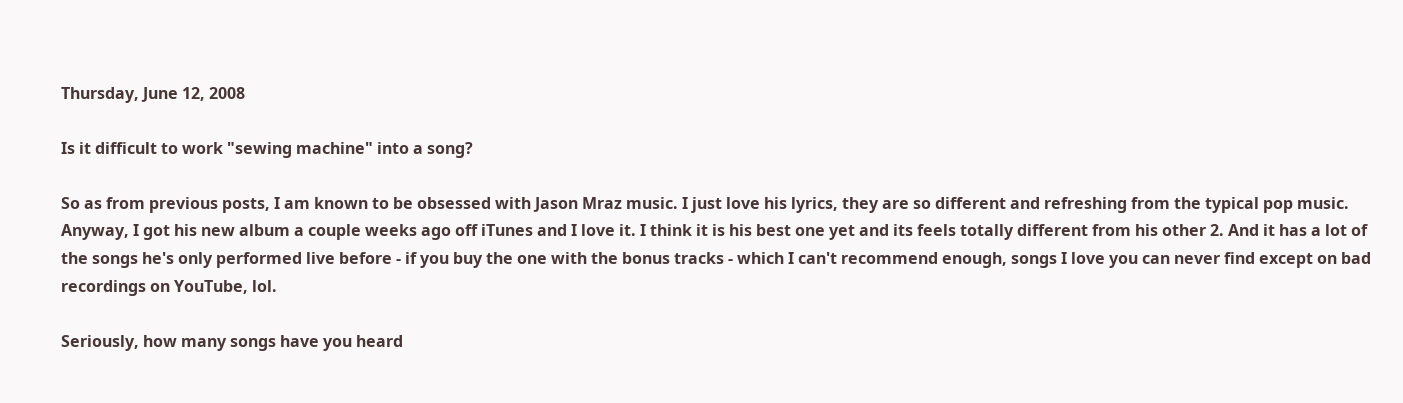Thursday, June 12, 2008

Is it difficult to work "sewing machine" into a song?

So as from previous posts, I am known to be obsessed with Jason Mraz music. I just love his lyrics, they are so different and refreshing from the typical pop music. Anyway, I got his new album a couple weeks ago off iTunes and I love it. I think it is his best one yet and its feels totally different from his other 2. And it has a lot of the songs he's only performed live before - if you buy the one with the bonus tracks - which I can't recommend enough, songs I love you can never find except on bad recordings on YouTube, lol.

Seriously, how many songs have you heard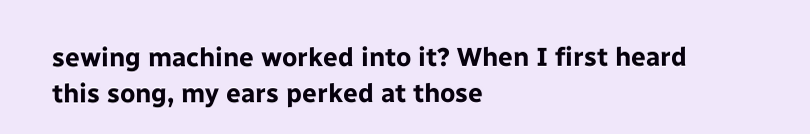sewing machine worked into it? When I first heard this song, my ears perked at those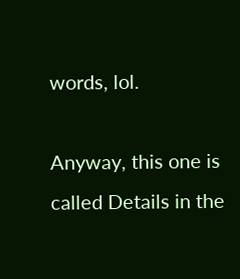words, lol.

Anyway, this one is called Details in the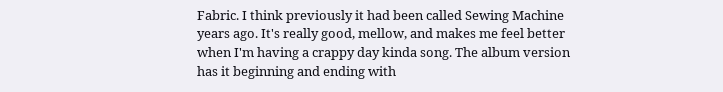Fabric. I think previously it had been called Sewing Machine years ago. It's really good, mellow, and makes me feel better when I'm having a crappy day kinda song. The album version has it beginning and ending with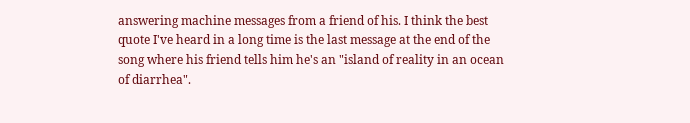answering machine messages from a friend of his. I think the best quote I've heard in a long time is the last message at the end of the song where his friend tells him he's an "island of reality in an ocean of diarrhea".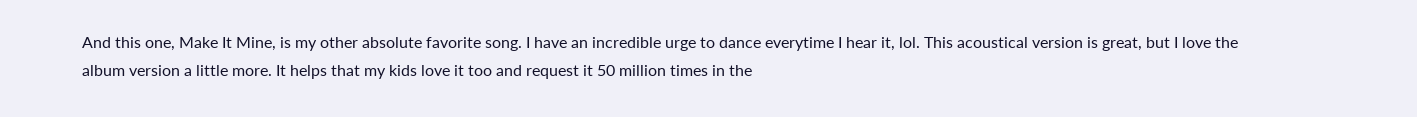And this one, Make It Mine, is my other absolute favorite song. I have an incredible urge to dance everytime I hear it, lol. This acoustical version is great, but I love the album version a little more. It helps that my kids love it too and request it 50 million times in the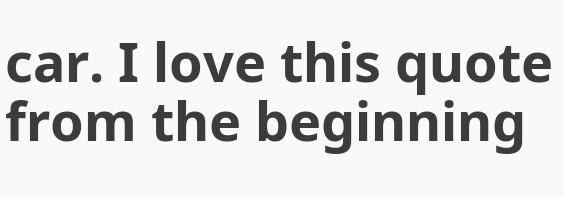car. I love this quote from the beginning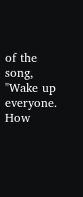of the song, "Wake up everyone. How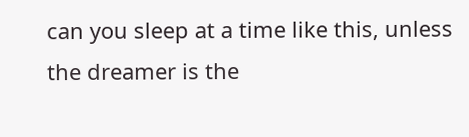can you sleep at a time like this, unless the dreamer is the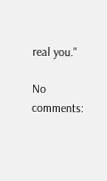real you."

No comments: